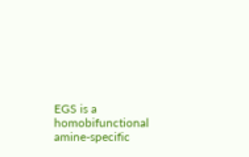EGS is a homobifunctional amine-specific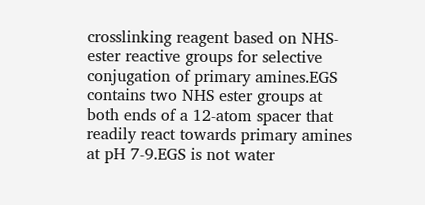crosslinking reagent based on NHS-ester reactive groups for selective conjugation of primary amines.EGS contains two NHS ester groups at both ends of a 12-atom spacer that readily react towards primary amines at pH 7-9.EGS is not water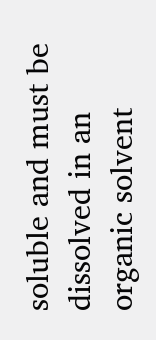soluble and must be dissolved in an organic solvent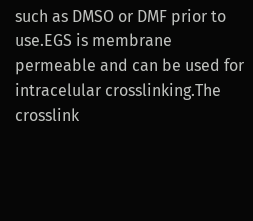such as DMSO or DMF prior to use.EGS is membrane permeable and can be used for intracelular crosslinking.The crosslink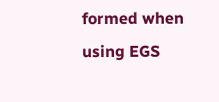formed when using EGS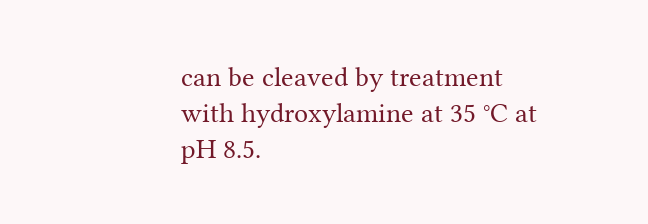can be cleaved by treatment with hydroxylamine at 35 °C at pH 8.5.